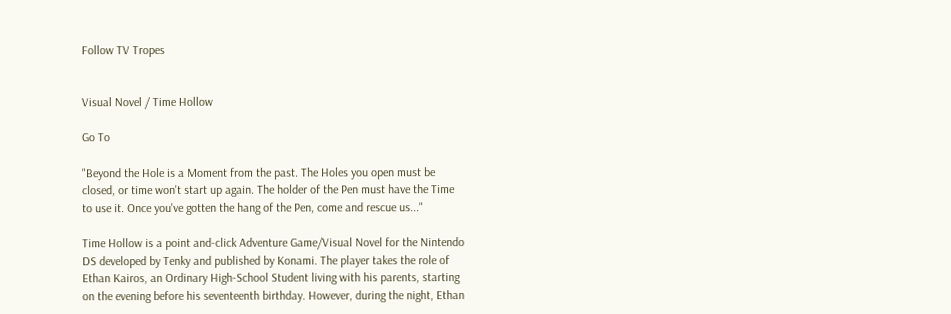Follow TV Tropes


Visual Novel / Time Hollow

Go To

"Beyond the Hole is a Moment from the past. The Holes you open must be closed, or time won't start up again. The holder of the Pen must have the Time to use it. Once you've gotten the hang of the Pen, come and rescue us..."

Time Hollow is a point and-click Adventure Game/Visual Novel for the Nintendo DS developed by Tenky and published by Konami. The player takes the role of Ethan Kairos, an Ordinary High-School Student living with his parents, starting on the evening before his seventeenth birthday. However, during the night, Ethan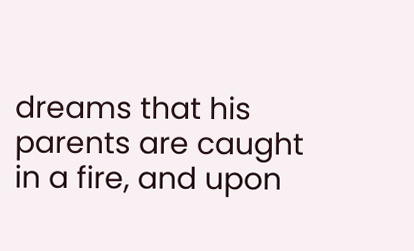dreams that his parents are caught in a fire, and upon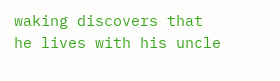waking discovers that he lives with his uncle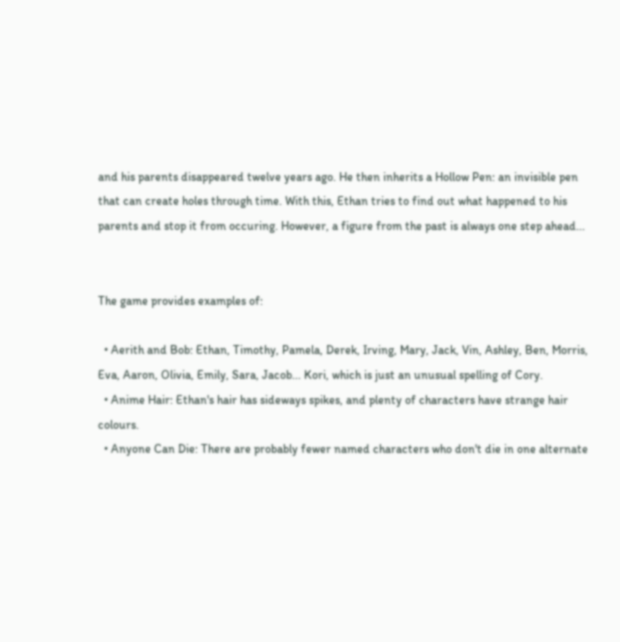and his parents disappeared twelve years ago. He then inherits a Hollow Pen: an invisible pen that can create holes through time. With this, Ethan tries to find out what happened to his parents and stop it from occuring. However, a figure from the past is always one step ahead...


The game provides examples of:

  • Aerith and Bob: Ethan, Timothy, Pamela, Derek, Irving, Mary, Jack, Vin, Ashley, Ben, Morris, Eva, Aaron, Olivia, Emily, Sara, Jacob... Kori, which is just an unusual spelling of Cory.
  • Anime Hair: Ethan's hair has sideways spikes, and plenty of characters have strange hair colours.
  • Anyone Can Die: There are probably fewer named characters who don't die in one alternate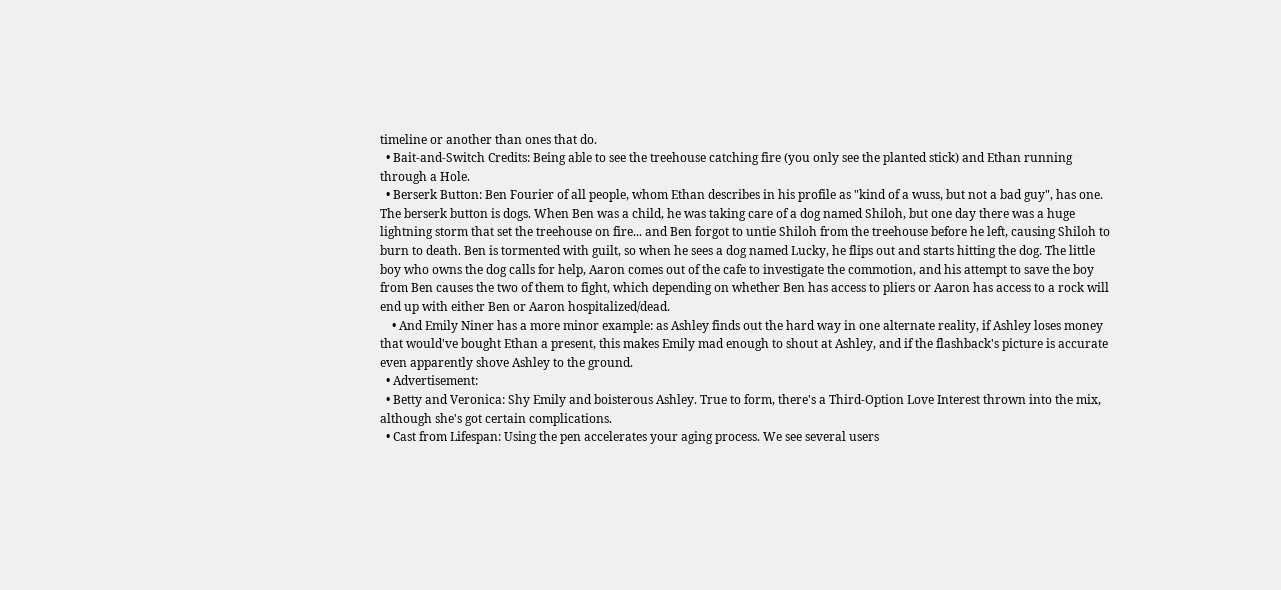timeline or another than ones that do.
  • Bait-and-Switch Credits: Being able to see the treehouse catching fire (you only see the planted stick) and Ethan running through a Hole.
  • Berserk Button: Ben Fourier of all people, whom Ethan describes in his profile as "kind of a wuss, but not a bad guy", has one. The berserk button is dogs. When Ben was a child, he was taking care of a dog named Shiloh, but one day there was a huge lightning storm that set the treehouse on fire... and Ben forgot to untie Shiloh from the treehouse before he left, causing Shiloh to burn to death. Ben is tormented with guilt, so when he sees a dog named Lucky, he flips out and starts hitting the dog. The little boy who owns the dog calls for help, Aaron comes out of the cafe to investigate the commotion, and his attempt to save the boy from Ben causes the two of them to fight, which depending on whether Ben has access to pliers or Aaron has access to a rock will end up with either Ben or Aaron hospitalized/dead.
    • And Emily Niner has a more minor example: as Ashley finds out the hard way in one alternate reality, if Ashley loses money that would've bought Ethan a present, this makes Emily mad enough to shout at Ashley, and if the flashback's picture is accurate even apparently shove Ashley to the ground.
  • Advertisement:
  • Betty and Veronica: Shy Emily and boisterous Ashley. True to form, there's a Third-Option Love Interest thrown into the mix, although she's got certain complications.
  • Cast from Lifespan: Using the pen accelerates your aging process. We see several users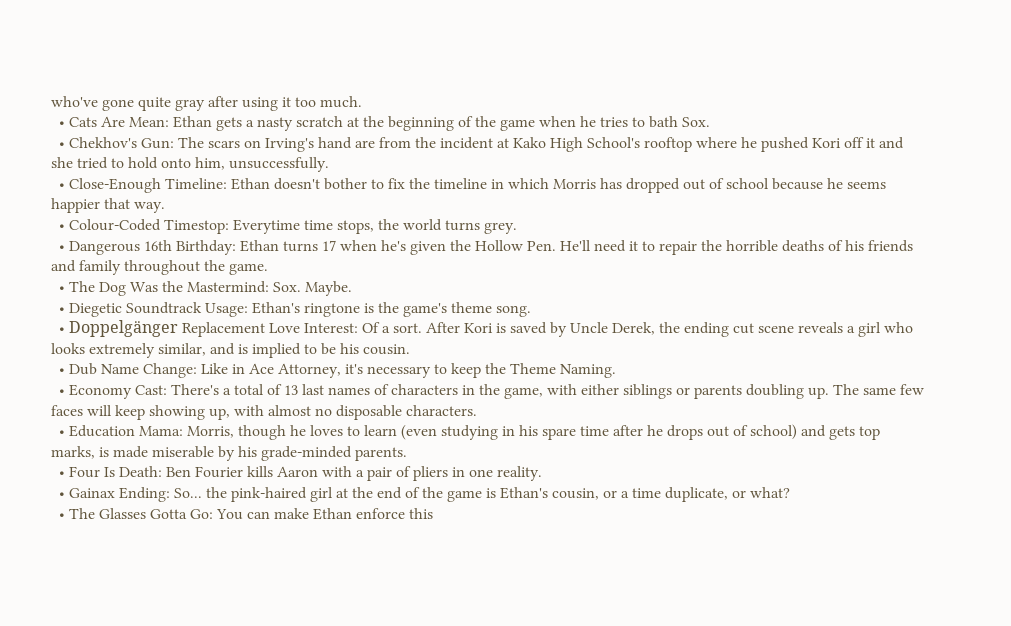who've gone quite gray after using it too much.
  • Cats Are Mean: Ethan gets a nasty scratch at the beginning of the game when he tries to bath Sox.
  • Chekhov's Gun: The scars on Irving's hand are from the incident at Kako High School's rooftop where he pushed Kori off it and she tried to hold onto him, unsuccessfully.
  • Close-Enough Timeline: Ethan doesn't bother to fix the timeline in which Morris has dropped out of school because he seems happier that way.
  • Colour-Coded Timestop: Everytime time stops, the world turns grey.
  • Dangerous 16th Birthday: Ethan turns 17 when he's given the Hollow Pen. He'll need it to repair the horrible deaths of his friends and family throughout the game.
  • The Dog Was the Mastermind: Sox. Maybe.
  • Diegetic Soundtrack Usage: Ethan's ringtone is the game's theme song.
  • Doppelgänger Replacement Love Interest: Of a sort. After Kori is saved by Uncle Derek, the ending cut scene reveals a girl who looks extremely similar, and is implied to be his cousin.
  • Dub Name Change: Like in Ace Attorney, it's necessary to keep the Theme Naming.
  • Economy Cast: There's a total of 13 last names of characters in the game, with either siblings or parents doubling up. The same few faces will keep showing up, with almost no disposable characters.
  • Education Mama: Morris, though he loves to learn (even studying in his spare time after he drops out of school) and gets top marks, is made miserable by his grade-minded parents.
  • Four Is Death: Ben Fourier kills Aaron with a pair of pliers in one reality.
  • Gainax Ending: So... the pink-haired girl at the end of the game is Ethan's cousin, or a time duplicate, or what?
  • The Glasses Gotta Go: You can make Ethan enforce this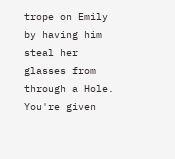trope on Emily by having him steal her glasses from through a Hole. You're given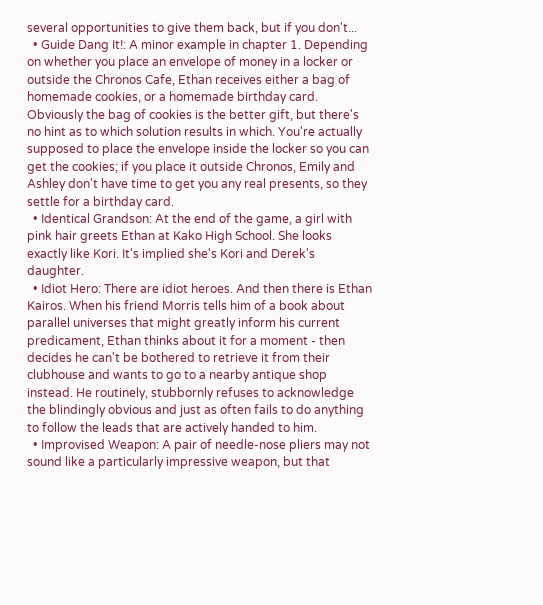several opportunities to give them back, but if you don't...
  • Guide Dang It!: A minor example in chapter 1. Depending on whether you place an envelope of money in a locker or outside the Chronos Cafe, Ethan receives either a bag of homemade cookies, or a homemade birthday card. Obviously the bag of cookies is the better gift, but there's no hint as to which solution results in which. You're actually supposed to place the envelope inside the locker so you can get the cookies; if you place it outside Chronos, Emily and Ashley don't have time to get you any real presents, so they settle for a birthday card.
  • Identical Grandson: At the end of the game, a girl with pink hair greets Ethan at Kako High School. She looks exactly like Kori. It's implied she's Kori and Derek's daughter.
  • Idiot Hero: There are idiot heroes. And then there is Ethan Kairos. When his friend Morris tells him of a book about parallel universes that might greatly inform his current predicament, Ethan thinks about it for a moment - then decides he can't be bothered to retrieve it from their clubhouse and wants to go to a nearby antique shop instead. He routinely, stubbornly refuses to acknowledge the blindingly obvious and just as often fails to do anything to follow the leads that are actively handed to him.
  • Improvised Weapon: A pair of needle-nose pliers may not sound like a particularly impressive weapon, but that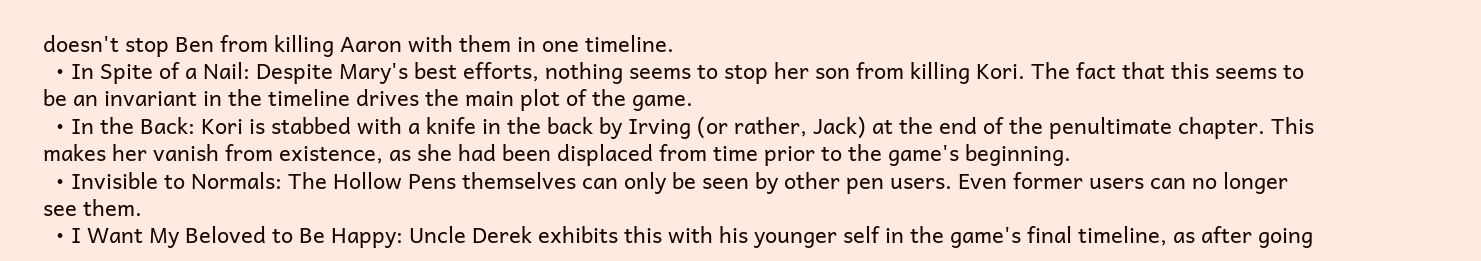doesn't stop Ben from killing Aaron with them in one timeline.
  • In Spite of a Nail: Despite Mary's best efforts, nothing seems to stop her son from killing Kori. The fact that this seems to be an invariant in the timeline drives the main plot of the game.
  • In the Back: Kori is stabbed with a knife in the back by Irving (or rather, Jack) at the end of the penultimate chapter. This makes her vanish from existence, as she had been displaced from time prior to the game's beginning.
  • Invisible to Normals: The Hollow Pens themselves can only be seen by other pen users. Even former users can no longer see them.
  • I Want My Beloved to Be Happy: Uncle Derek exhibits this with his younger self in the game's final timeline, as after going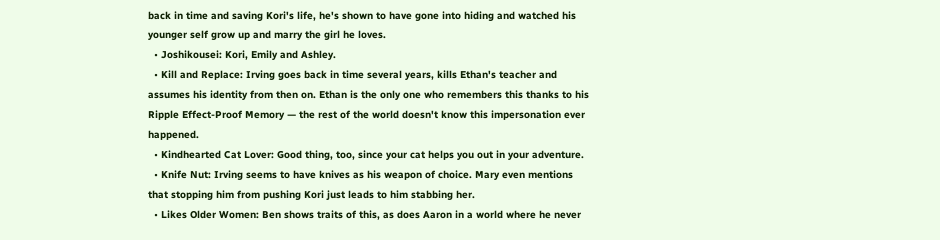back in time and saving Kori's life, he's shown to have gone into hiding and watched his younger self grow up and marry the girl he loves.
  • Joshikousei: Kori, Emily and Ashley.
  • Kill and Replace: Irving goes back in time several years, kills Ethan's teacher and assumes his identity from then on. Ethan is the only one who remembers this thanks to his Ripple Effect-Proof Memory — the rest of the world doesn't know this impersonation ever happened.
  • Kindhearted Cat Lover: Good thing, too, since your cat helps you out in your adventure.
  • Knife Nut: Irving seems to have knives as his weapon of choice. Mary even mentions that stopping him from pushing Kori just leads to him stabbing her.
  • Likes Older Women: Ben shows traits of this, as does Aaron in a world where he never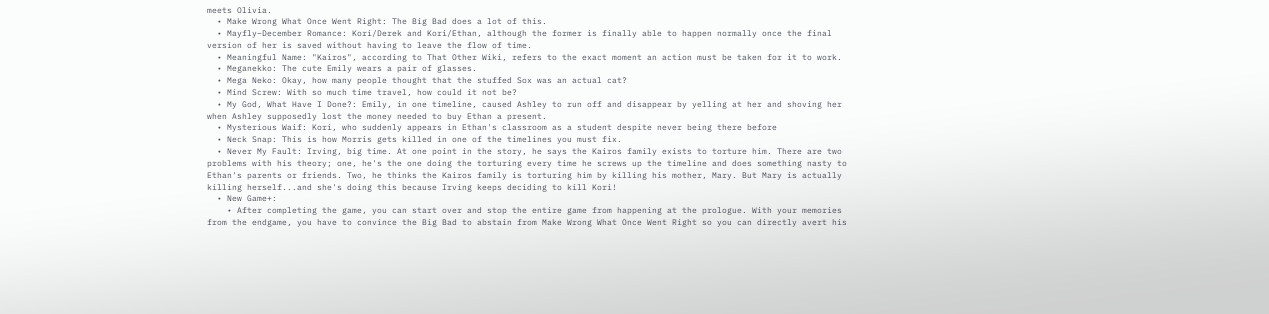meets Olivia.
  • Make Wrong What Once Went Right: The Big Bad does a lot of this.
  • Mayfly–December Romance: Kori/Derek and Kori/Ethan, although the former is finally able to happen normally once the final version of her is saved without having to leave the flow of time.
  • Meaningful Name: "Kairos", according to That Other Wiki, refers to the exact moment an action must be taken for it to work.
  • Meganekko: The cute Emily wears a pair of glasses.
  • Mega Neko: Okay, how many people thought that the stuffed Sox was an actual cat?
  • Mind Screw: With so much time travel, how could it not be?
  • My God, What Have I Done?: Emily, in one timeline, caused Ashley to run off and disappear by yelling at her and shoving her when Ashley supposedly lost the money needed to buy Ethan a present.
  • Mysterious Waif: Kori, who suddenly appears in Ethan's classroom as a student despite never being there before
  • Neck Snap: This is how Morris gets killed in one of the timelines you must fix.
  • Never My Fault: Irving, big time. At one point in the story, he says the Kairos family exists to torture him. There are two problems with his theory; one, he's the one doing the torturing every time he screws up the timeline and does something nasty to Ethan's parents or friends. Two, he thinks the Kairos family is torturing him by killing his mother, Mary. But Mary is actually killing herself...and she's doing this because Irving keeps deciding to kill Kori!
  • New Game+:
    • After completing the game, you can start over and stop the entire game from happening at the prologue. With your memories from the endgame, you have to convince the Big Bad to abstain from Make Wrong What Once Went Right so you can directly avert his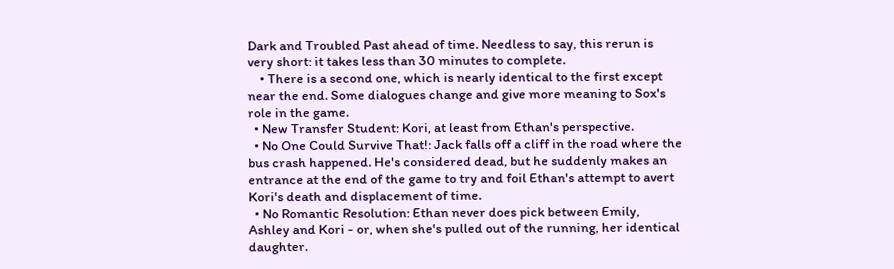Dark and Troubled Past ahead of time. Needless to say, this rerun is very short: it takes less than 30 minutes to complete.
    • There is a second one, which is nearly identical to the first except near the end. Some dialogues change and give more meaning to Sox's role in the game.
  • New Transfer Student: Kori, at least from Ethan's perspective.
  • No One Could Survive That!: Jack falls off a cliff in the road where the bus crash happened. He's considered dead, but he suddenly makes an entrance at the end of the game to try and foil Ethan's attempt to avert Kori's death and displacement of time.
  • No Romantic Resolution: Ethan never does pick between Emily, Ashley and Kori - or, when she's pulled out of the running, her identical daughter.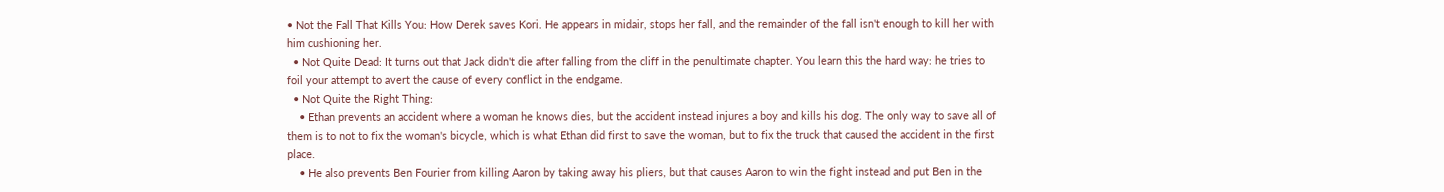• Not the Fall That Kills You: How Derek saves Kori. He appears in midair, stops her fall, and the remainder of the fall isn't enough to kill her with him cushioning her.
  • Not Quite Dead: It turns out that Jack didn't die after falling from the cliff in the penultimate chapter. You learn this the hard way: he tries to foil your attempt to avert the cause of every conflict in the endgame.
  • Not Quite the Right Thing:
    • Ethan prevents an accident where a woman he knows dies, but the accident instead injures a boy and kills his dog. The only way to save all of them is to not to fix the woman's bicycle, which is what Ethan did first to save the woman, but to fix the truck that caused the accident in the first place.
    • He also prevents Ben Fourier from killing Aaron by taking away his pliers, but that causes Aaron to win the fight instead and put Ben in the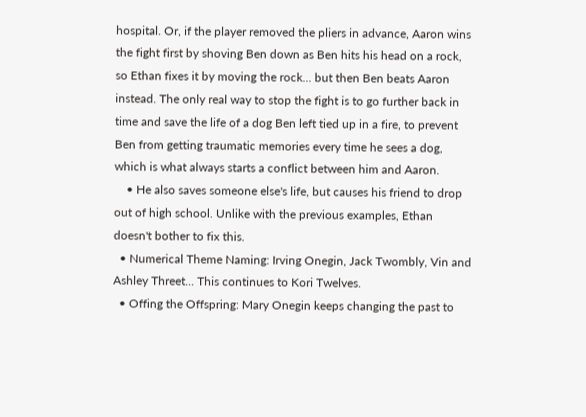hospital. Or, if the player removed the pliers in advance, Aaron wins the fight first by shoving Ben down as Ben hits his head on a rock, so Ethan fixes it by moving the rock... but then Ben beats Aaron instead. The only real way to stop the fight is to go further back in time and save the life of a dog Ben left tied up in a fire, to prevent Ben from getting traumatic memories every time he sees a dog, which is what always starts a conflict between him and Aaron.
    • He also saves someone else's life, but causes his friend to drop out of high school. Unlike with the previous examples, Ethan doesn't bother to fix this.
  • Numerical Theme Naming: Irving Onegin, Jack Twombly, Vin and Ashley Threet... This continues to Kori Twelves.
  • Offing the Offspring: Mary Onegin keeps changing the past to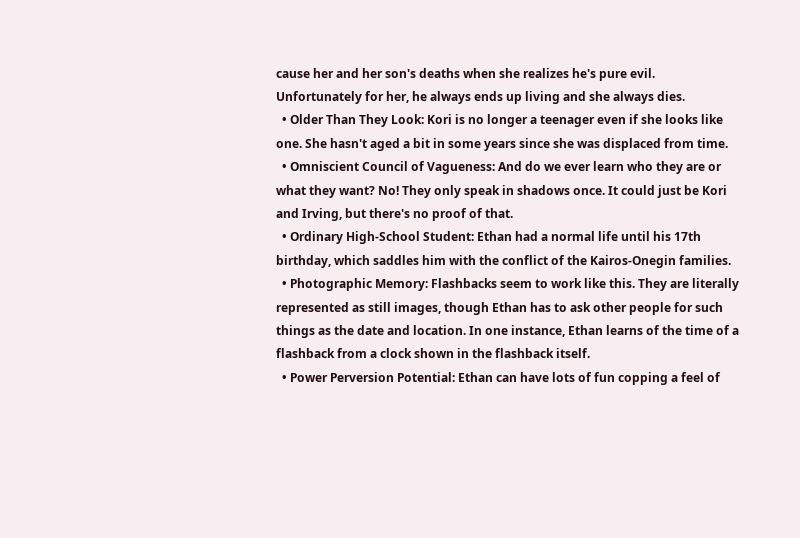cause her and her son's deaths when she realizes he's pure evil. Unfortunately for her, he always ends up living and she always dies.
  • Older Than They Look: Kori is no longer a teenager even if she looks like one. She hasn't aged a bit in some years since she was displaced from time.
  • Omniscient Council of Vagueness: And do we ever learn who they are or what they want? No! They only speak in shadows once. It could just be Kori and Irving, but there's no proof of that.
  • Ordinary High-School Student: Ethan had a normal life until his 17th birthday, which saddles him with the conflict of the Kairos-Onegin families.
  • Photographic Memory: Flashbacks seem to work like this. They are literally represented as still images, though Ethan has to ask other people for such things as the date and location. In one instance, Ethan learns of the time of a flashback from a clock shown in the flashback itself.
  • Power Perversion Potential: Ethan can have lots of fun copping a feel of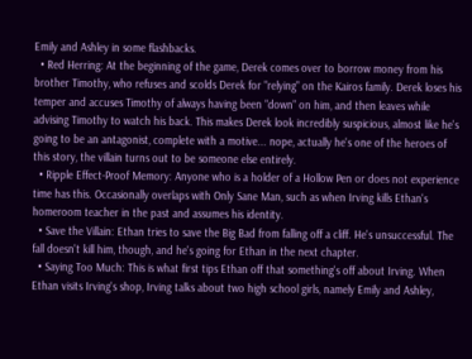Emily and Ashley in some flashbacks.
  • Red Herring: At the beginning of the game, Derek comes over to borrow money from his brother Timothy, who refuses and scolds Derek for "relying" on the Kairos family. Derek loses his temper and accuses Timothy of always having been "down" on him, and then leaves while advising Timothy to watch his back. This makes Derek look incredibly suspicious, almost like he's going to be an antagonist, complete with a motive... nope, actually he's one of the heroes of this story, the villain turns out to be someone else entirely.
  • Ripple Effect-Proof Memory: Anyone who is a holder of a Hollow Pen or does not experience time has this. Occasionally overlaps with Only Sane Man, such as when Irving kills Ethan's homeroom teacher in the past and assumes his identity.
  • Save the Villain: Ethan tries to save the Big Bad from falling off a cliff. He's unsuccessful. The fall doesn't kill him, though, and he's going for Ethan in the next chapter.
  • Saying Too Much: This is what first tips Ethan off that something's off about Irving. When Ethan visits Irving's shop, Irving talks about two high school girls, namely Emily and Ashley,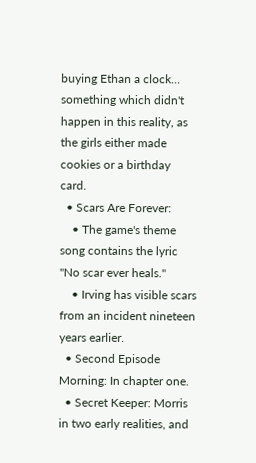buying Ethan a clock... something which didn't happen in this reality, as the girls either made cookies or a birthday card.
  • Scars Are Forever:
    • The game's theme song contains the lyric "No scar ever heals."
    • Irving has visible scars from an incident nineteen years earlier.
  • Second Episode Morning: In chapter one.
  • Secret Keeper: Morris in two early realities, and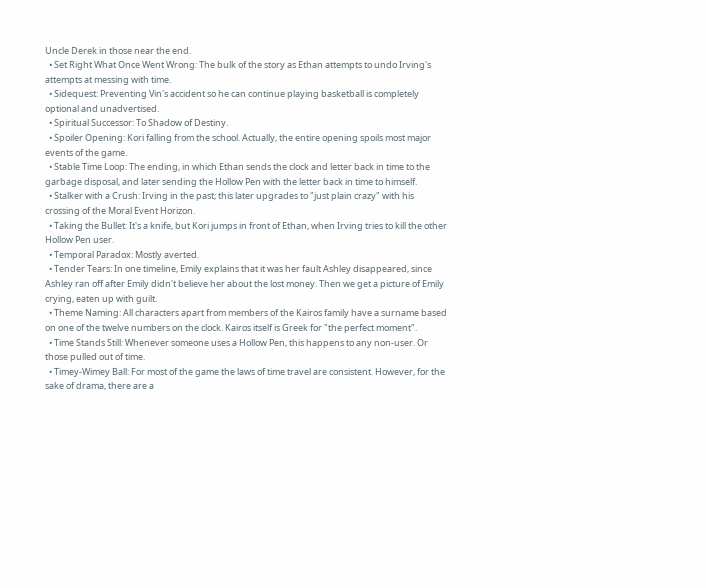Uncle Derek in those near the end.
  • Set Right What Once Went Wrong: The bulk of the story as Ethan attempts to undo Irving's attempts at messing with time.
  • Sidequest: Preventing Vin's accident so he can continue playing basketball is completely optional and unadvertised.
  • Spiritual Successor: To Shadow of Destiny.
  • Spoiler Opening: Kori falling from the school. Actually, the entire opening spoils most major events of the game.
  • Stable Time Loop: The ending, in which Ethan sends the clock and letter back in time to the garbage disposal, and later sending the Hollow Pen with the letter back in time to himself.
  • Stalker with a Crush: Irving in the past; this later upgrades to "just plain crazy" with his crossing of the Moral Event Horizon.
  • Taking the Bullet: It's a knife, but Kori jumps in front of Ethan, when Irving tries to kill the other Hollow Pen user.
  • Temporal Paradox: Mostly averted.
  • Tender Tears: In one timeline, Emily explains that it was her fault Ashley disappeared, since Ashley ran off after Emily didn't believe her about the lost money. Then we get a picture of Emily crying, eaten up with guilt.
  • Theme Naming: All characters apart from members of the Kairos family have a surname based on one of the twelve numbers on the clock. Kairos itself is Greek for "the perfect moment".
  • Time Stands Still: Whenever someone uses a Hollow Pen, this happens to any non-user. Or those pulled out of time.
  • Timey-Wimey Ball: For most of the game the laws of time travel are consistent. However, for the sake of drama, there are a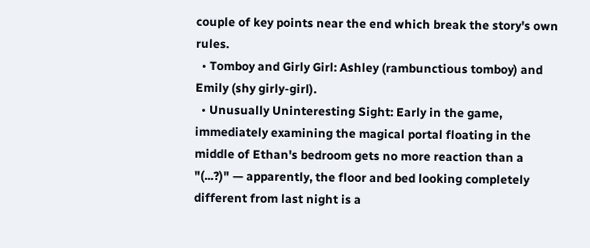couple of key points near the end which break the story's own rules.
  • Tomboy and Girly Girl: Ashley (rambunctious tomboy) and Emily (shy girly-girl).
  • Unusually Uninteresting Sight: Early in the game, immediately examining the magical portal floating in the middle of Ethan's bedroom gets no more reaction than a "(...?)" — apparently, the floor and bed looking completely different from last night is a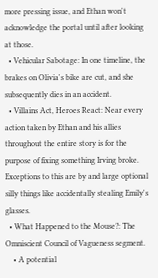more pressing issue, and Ethan won't acknowledge the portal until after looking at those.
  • Vehicular Sabotage: In one timeline, the brakes on Olivia's bike are cut, and she subsequently dies in an accident.
  • Villains Act, Heroes React: Near every action taken by Ethan and his allies throughout the entire story is for the purpose of fixing something Irving broke. Exceptions to this are by and large optional silly things like accidentally stealing Emily's glasses.
  • What Happened to the Mouse?: The Omniscient Council of Vagueness segment.
    • A potential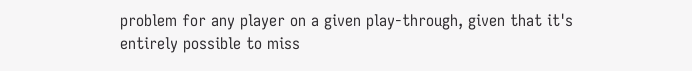problem for any player on a given play-through, given that it's entirely possible to miss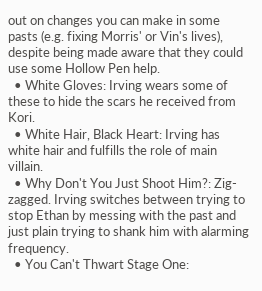out on changes you can make in some pasts (e.g. fixing Morris' or Vin's lives), despite being made aware that they could use some Hollow Pen help.
  • White Gloves: Irving wears some of these to hide the scars he received from Kori.
  • White Hair, Black Heart: Irving has white hair and fulfills the role of main villain.
  • Why Don't You Just Shoot Him?: Zig-zagged. Irving switches between trying to stop Ethan by messing with the past and just plain trying to shank him with alarming frequency.
  • You Can't Thwart Stage One: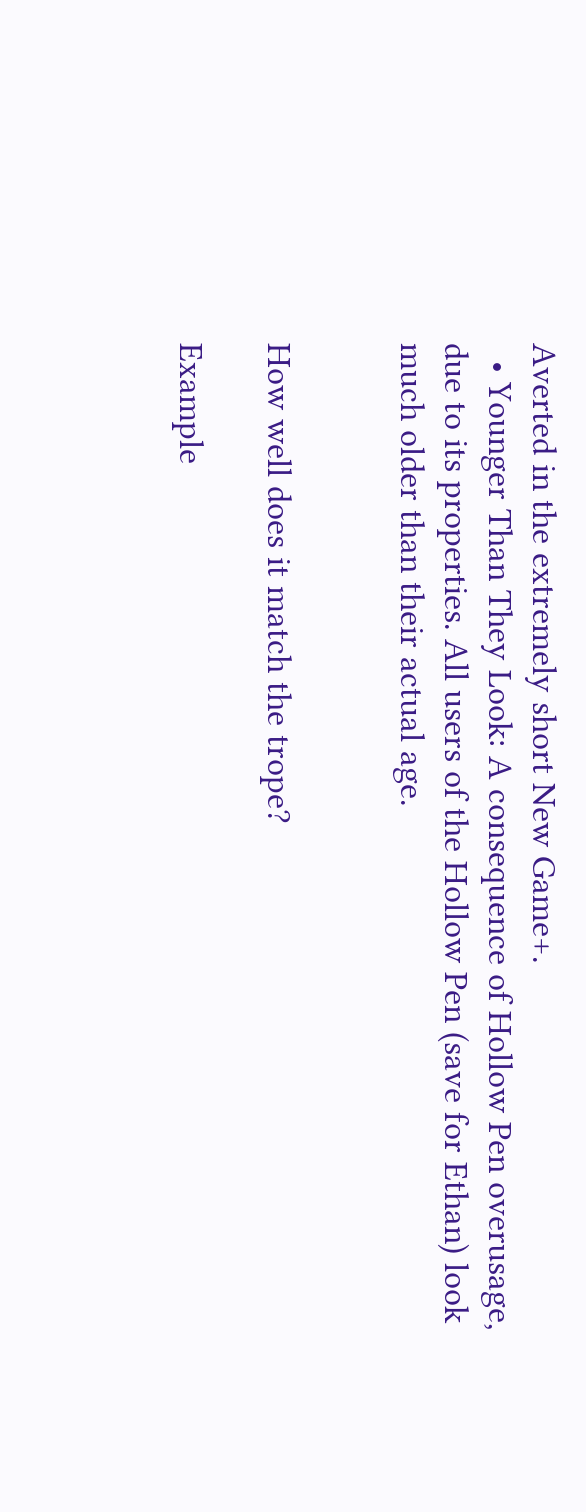Averted in the extremely short New Game+.
  • Younger Than They Look: A consequence of Hollow Pen overusage, due to its properties. All users of the Hollow Pen (save for Ethan) look much older than their actual age.


How well does it match the trope?

Example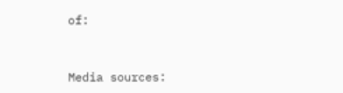of:


Media sources: